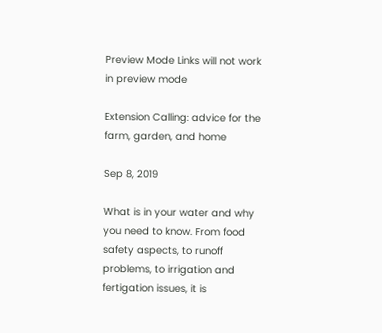Preview Mode Links will not work in preview mode

Extension Calling: advice for the farm, garden, and home

Sep 8, 2019

What is in your water and why you need to know. From food safety aspects, to runoff problems, to irrigation and fertigation issues, it is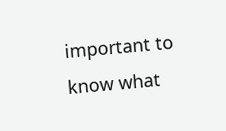important to know what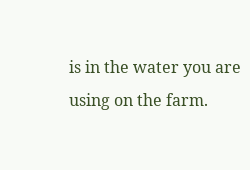is in the water you are using on the farm.